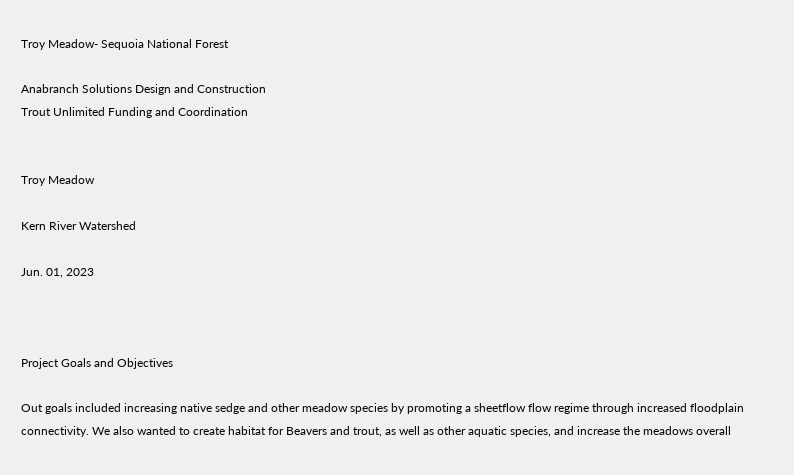Troy Meadow- Sequoia National Forest

Anabranch Solutions Design and Construction
Trout Unlimited Funding and Coordination


Troy Meadow

Kern River Watershed

Jun. 01, 2023



Project Goals and Objectives

Out goals included increasing native sedge and other meadow species by promoting a sheetflow flow regime through increased floodplain connectivity. We also wanted to create habitat for Beavers and trout, as well as other aquatic species, and increase the meadows overall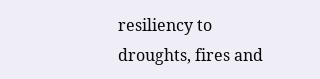resiliency to droughts, fires and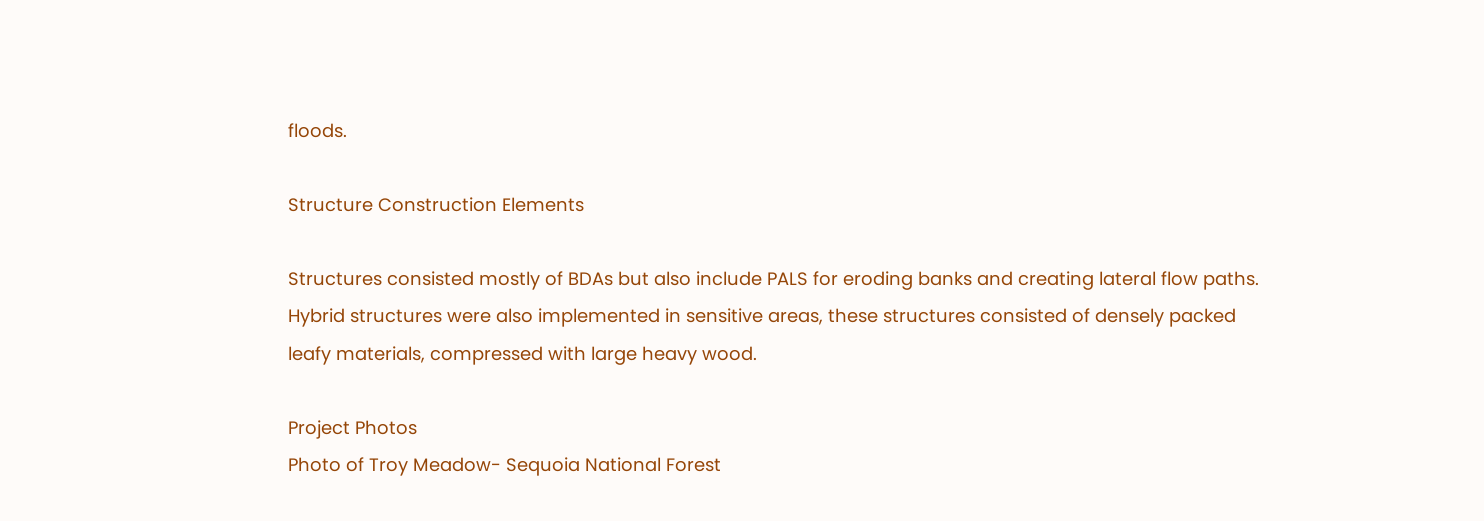floods.

Structure Construction Elements

Structures consisted mostly of BDAs but also include PALS for eroding banks and creating lateral flow paths. Hybrid structures were also implemented in sensitive areas, these structures consisted of densely packed leafy materials, compressed with large heavy wood.

Project Photos
Photo of Troy Meadow- Sequoia National Forest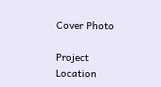Cover Photo

Project Location